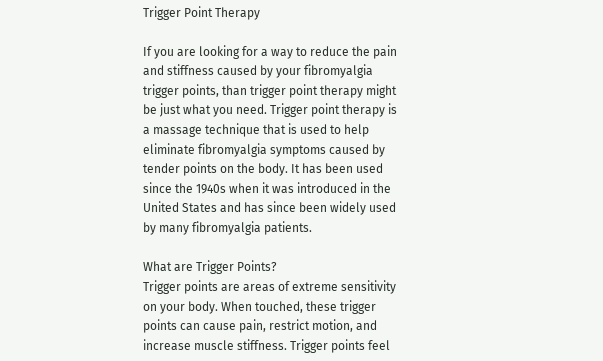Trigger Point Therapy

If you are looking for a way to reduce the pain and stiffness caused by your fibromyalgia trigger points, than trigger point therapy might be just what you need. Trigger point therapy is a massage technique that is used to help eliminate fibromyalgia symptoms caused by tender points on the body. It has been used since the 1940s when it was introduced in the United States and has since been widely used by many fibromyalgia patients.

What are Trigger Points?
Trigger points are areas of extreme sensitivity on your body. When touched, these trigger points can cause pain, restrict motion, and increase muscle stiffness. Trigger points feel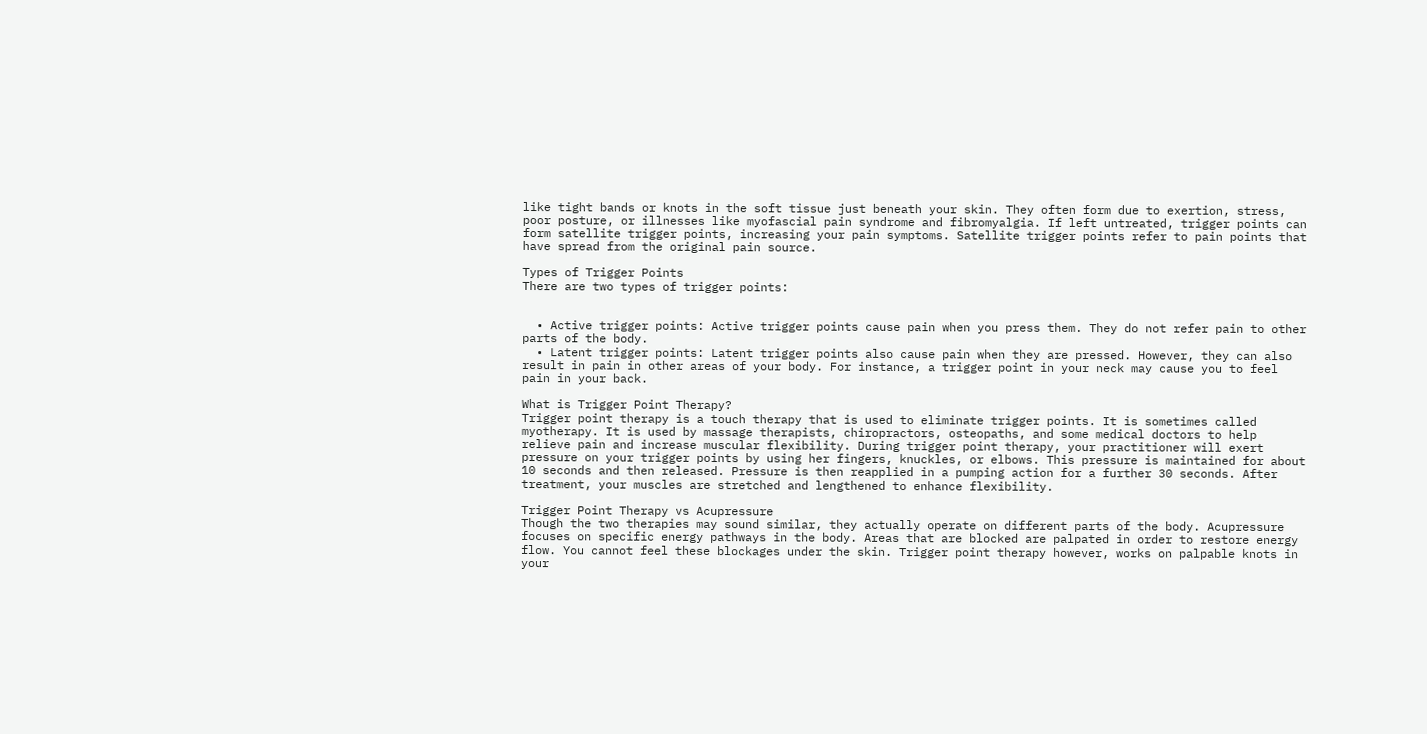like tight bands or knots in the soft tissue just beneath your skin. They often form due to exertion, stress, poor posture, or illnesses like myofascial pain syndrome and fibromyalgia. If left untreated, trigger points can form satellite trigger points, increasing your pain symptoms. Satellite trigger points refer to pain points that have spread from the original pain source.

Types of Trigger Points
There are two types of trigger points:


  • Active trigger points: Active trigger points cause pain when you press them. They do not refer pain to other parts of the body.
  • Latent trigger points: Latent trigger points also cause pain when they are pressed. However, they can also result in pain in other areas of your body. For instance, a trigger point in your neck may cause you to feel pain in your back.

What is Trigger Point Therapy?
Trigger point therapy is a touch therapy that is used to eliminate trigger points. It is sometimes called myotherapy. It is used by massage therapists, chiropractors, osteopaths, and some medical doctors to help relieve pain and increase muscular flexibility. During trigger point therapy, your practitioner will exert pressure on your trigger points by using her fingers, knuckles, or elbows. This pressure is maintained for about 10 seconds and then released. Pressure is then reapplied in a pumping action for a further 30 seconds. After treatment, your muscles are stretched and lengthened to enhance flexibility.

Trigger Point Therapy vs Acupressure
Though the two therapies may sound similar, they actually operate on different parts of the body. Acupressure focuses on specific energy pathways in the body. Areas that are blocked are palpated in order to restore energy flow. You cannot feel these blockages under the skin. Trigger point therapy however, works on palpable knots in your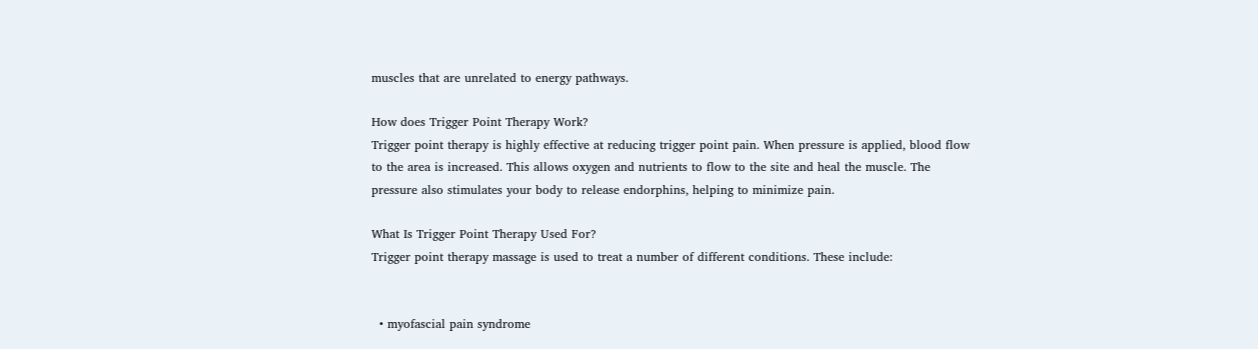muscles that are unrelated to energy pathways.

How does Trigger Point Therapy Work?
Trigger point therapy is highly effective at reducing trigger point pain. When pressure is applied, blood flow to the area is increased. This allows oxygen and nutrients to flow to the site and heal the muscle. The pressure also stimulates your body to release endorphins, helping to minimize pain.

What Is Trigger Point Therapy Used For?
Trigger point therapy massage is used to treat a number of different conditions. These include:


  • myofascial pain syndrome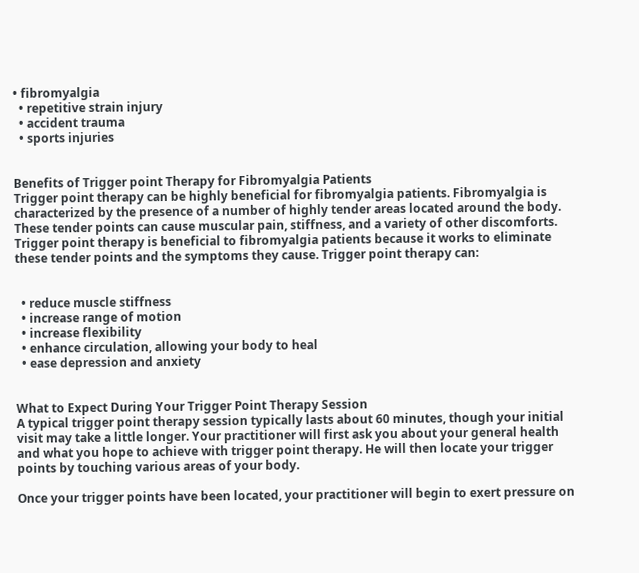• fibromyalgia
  • repetitive strain injury
  • accident trauma
  • sports injuries


Benefits of Trigger point Therapy for Fibromyalgia Patients
Trigger point therapy can be highly beneficial for fibromyalgia patients. Fibromyalgia is characterized by the presence of a number of highly tender areas located around the body. These tender points can cause muscular pain, stiffness, and a variety of other discomforts. Trigger point therapy is beneficial to fibromyalgia patients because it works to eliminate these tender points and the symptoms they cause. Trigger point therapy can:


  • reduce muscle stiffness
  • increase range of motion
  • increase flexibility
  • enhance circulation, allowing your body to heal
  • ease depression and anxiety


What to Expect During Your Trigger Point Therapy Session
A typical trigger point therapy session typically lasts about 60 minutes, though your initial visit may take a little longer. Your practitioner will first ask you about your general health and what you hope to achieve with trigger point therapy. He will then locate your trigger points by touching various areas of your body.

Once your trigger points have been located, your practitioner will begin to exert pressure on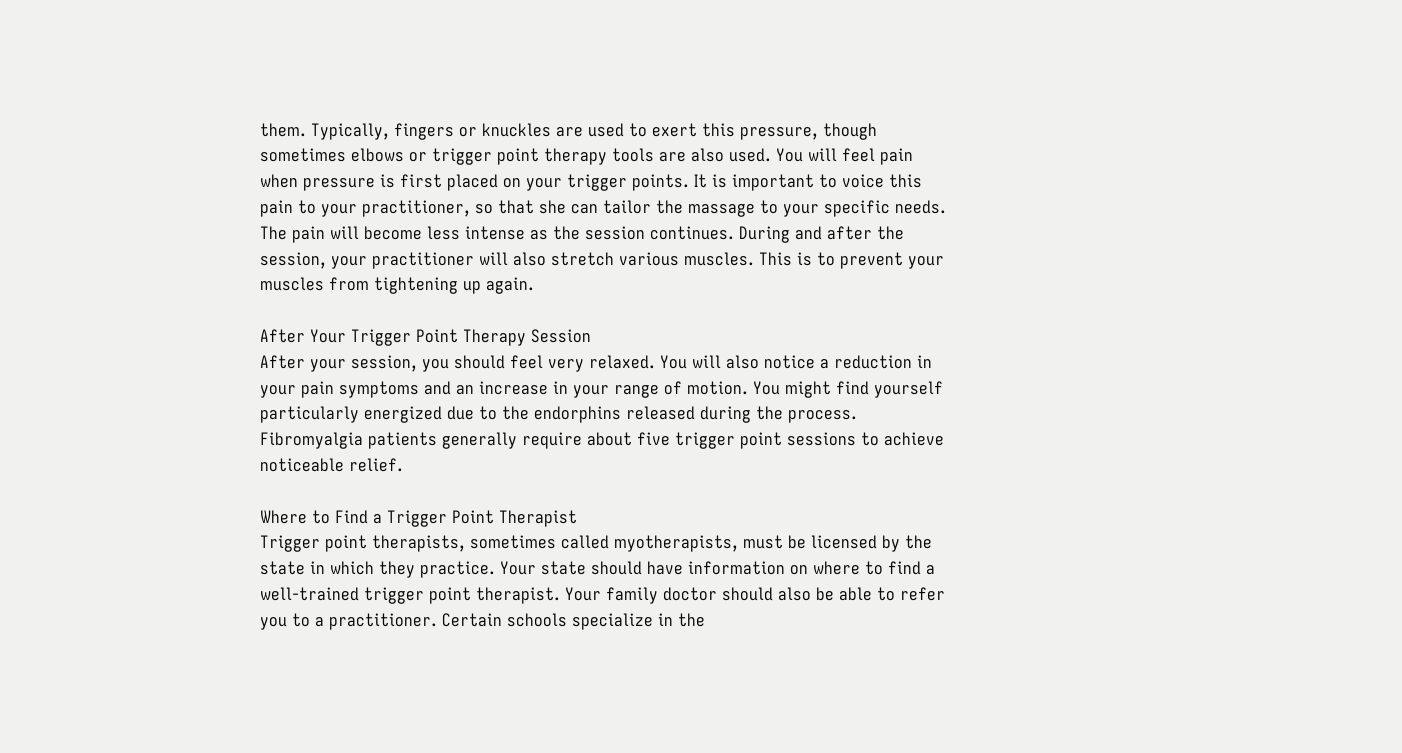them. Typically, fingers or knuckles are used to exert this pressure, though sometimes elbows or trigger point therapy tools are also used. You will feel pain when pressure is first placed on your trigger points. It is important to voice this pain to your practitioner, so that she can tailor the massage to your specific needs. The pain will become less intense as the session continues. During and after the session, your practitioner will also stretch various muscles. This is to prevent your muscles from tightening up again.

After Your Trigger Point Therapy Session
After your session, you should feel very relaxed. You will also notice a reduction in your pain symptoms and an increase in your range of motion. You might find yourself particularly energized due to the endorphins released during the process. Fibromyalgia patients generally require about five trigger point sessions to achieve noticeable relief.

Where to Find a Trigger Point Therapist
Trigger point therapists, sometimes called myotherapists, must be licensed by the state in which they practice. Your state should have information on where to find a well-trained trigger point therapist. Your family doctor should also be able to refer you to a practitioner. Certain schools specialize in the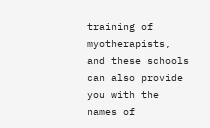training of myotherapists, and these schools can also provide you with the names of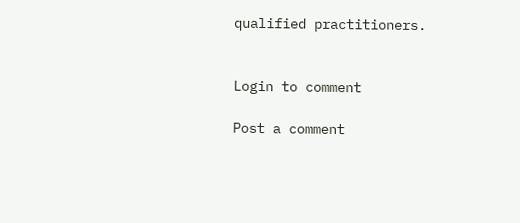qualified practitioners.


Login to comment

Post a comment